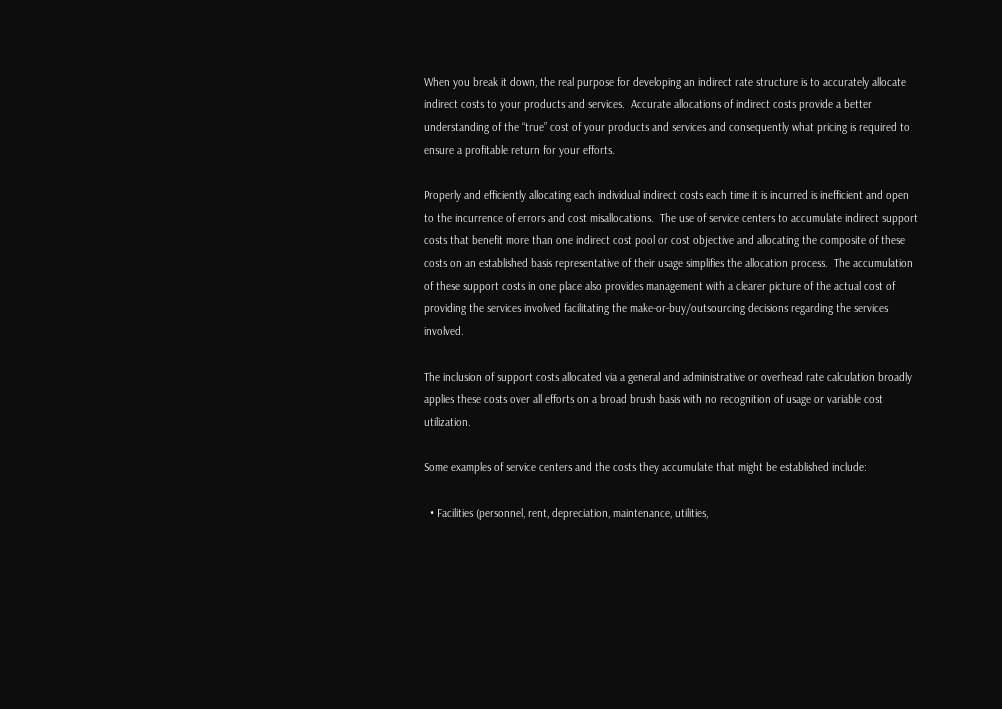When you break it down, the real purpose for developing an indirect rate structure is to accurately allocate indirect costs to your products and services.  Accurate allocations of indirect costs provide a better understanding of the “true” cost of your products and services and consequently what pricing is required to ensure a profitable return for your efforts.

Properly and efficiently allocating each individual indirect costs each time it is incurred is inefficient and open to the incurrence of errors and cost misallocations.  The use of service centers to accumulate indirect support costs that benefit more than one indirect cost pool or cost objective and allocating the composite of these costs on an established basis representative of their usage simplifies the allocation process.  The accumulation of these support costs in one place also provides management with a clearer picture of the actual cost of providing the services involved facilitating the make-or-buy/outsourcing decisions regarding the services involved.

The inclusion of support costs allocated via a general and administrative or overhead rate calculation broadly applies these costs over all efforts on a broad brush basis with no recognition of usage or variable cost utilization.

Some examples of service centers and the costs they accumulate that might be established include:

  • Facilities (personnel, rent, depreciation, maintenance, utilities,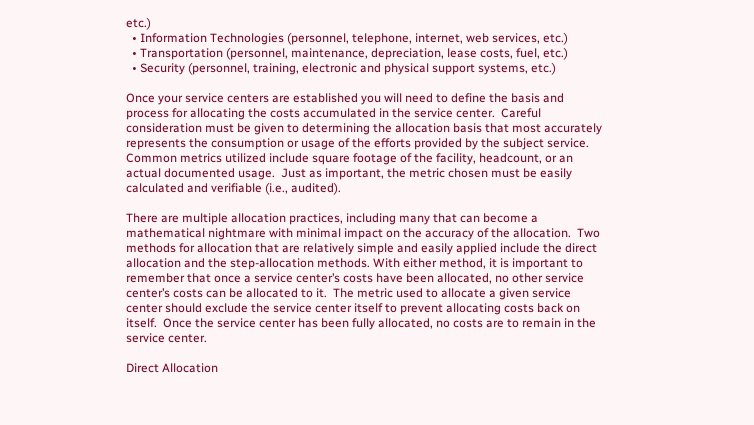etc.)
  • Information Technologies (personnel, telephone, internet, web services, etc.)
  • Transportation (personnel, maintenance, depreciation, lease costs, fuel, etc.)
  • Security (personnel, training, electronic and physical support systems, etc.)

Once your service centers are established you will need to define the basis and process for allocating the costs accumulated in the service center.  Careful consideration must be given to determining the allocation basis that most accurately represents the consumption or usage of the efforts provided by the subject service.  Common metrics utilized include square footage of the facility, headcount, or an actual documented usage.  Just as important, the metric chosen must be easily calculated and verifiable (i.e., audited).

There are multiple allocation practices, including many that can become a mathematical nightmare with minimal impact on the accuracy of the allocation.  Two methods for allocation that are relatively simple and easily applied include the direct allocation and the step-allocation methods. With either method, it is important to remember that once a service center’s costs have been allocated, no other service center’s costs can be allocated to it.  The metric used to allocate a given service center should exclude the service center itself to prevent allocating costs back on itself.  Once the service center has been fully allocated, no costs are to remain in the service center.

Direct Allocation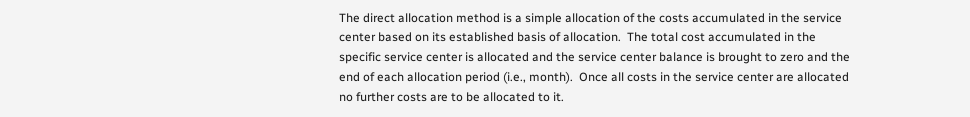The direct allocation method is a simple allocation of the costs accumulated in the service center based on its established basis of allocation.  The total cost accumulated in the specific service center is allocated and the service center balance is brought to zero and the end of each allocation period (i.e., month).  Once all costs in the service center are allocated no further costs are to be allocated to it.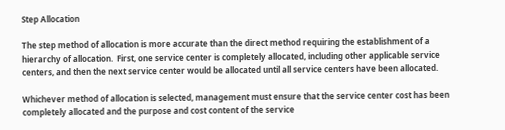Step Allocation

The step method of allocation is more accurate than the direct method requiring the establishment of a hierarchy of allocation.  First, one service center is completely allocated, including other applicable service centers, and then the next service center would be allocated until all service centers have been allocated.

Whichever method of allocation is selected, management must ensure that the service center cost has been completely allocated and the purpose and cost content of the service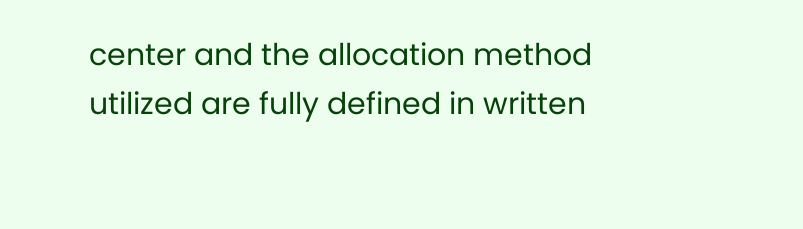center and the allocation method utilized are fully defined in written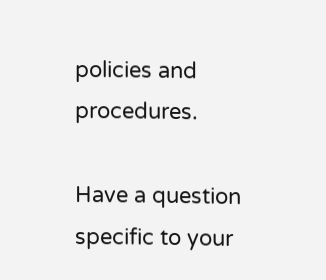policies and procedures.

Have a question specific to your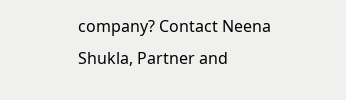company? Contact Neena Shukla, Partner and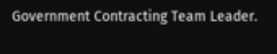Government Contracting Team Leader.